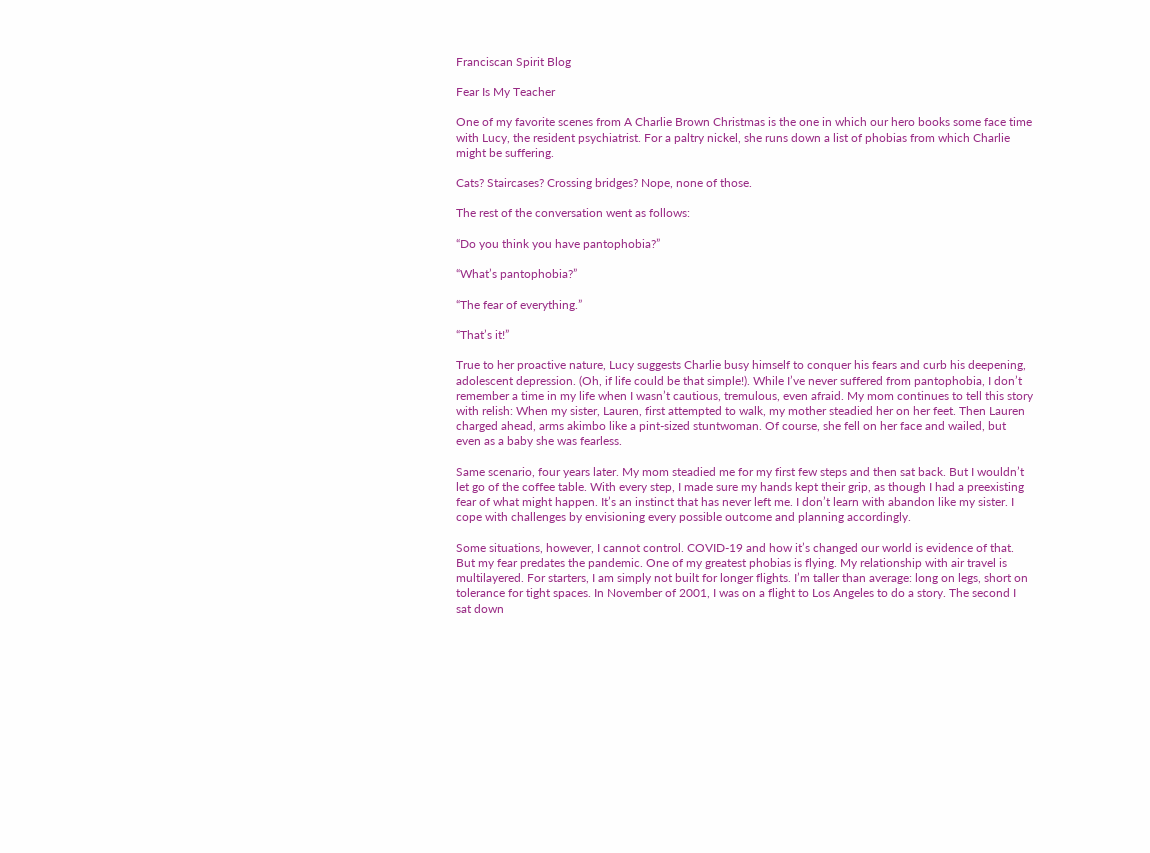Franciscan Spirit Blog

Fear Is My Teacher

One of my favorite scenes from A Charlie Brown Christmas is the one in which our hero books some face time with Lucy, the resident psychiatrist. For a paltry nickel, she runs down a list of phobias from which Charlie might be suffering.

Cats? Staircases? Crossing bridges? Nope, none of those.

The rest of the conversation went as follows:

“Do you think you have pantophobia?”

“What’s pantophobia?”

“The fear of everything.”

“That’s it!”

True to her proactive nature, Lucy suggests Charlie busy himself to conquer his fears and curb his deepening, adolescent depression. (Oh, if life could be that simple!). While I’ve never suffered from pantophobia, I don’t remember a time in my life when I wasn’t cautious, tremulous, even afraid. My mom continues to tell this story with relish: When my sister, Lauren, first attempted to walk, my mother steadied her on her feet. Then Lauren charged ahead, arms akimbo like a pint-sized stuntwoman. Of course, she fell on her face and wailed, but even as a baby she was fearless.

Same scenario, four years later. My mom steadied me for my first few steps and then sat back. But I wouldn’t let go of the coffee table. With every step, I made sure my hands kept their grip, as though I had a preexisting fear of what might happen. It’s an instinct that has never left me. I don’t learn with abandon like my sister. I cope with challenges by envisioning every possible outcome and planning accordingly.

Some situations, however, I cannot control. COVID-19 and how it’s changed our world is evidence of that. But my fear predates the pandemic. One of my greatest phobias is flying. My relationship with air travel is multilayered. For starters, I am simply not built for longer flights. I’m taller than average: long on legs, short on tolerance for tight spaces. In November of 2001, I was on a flight to Los Angeles to do a story. The second I sat down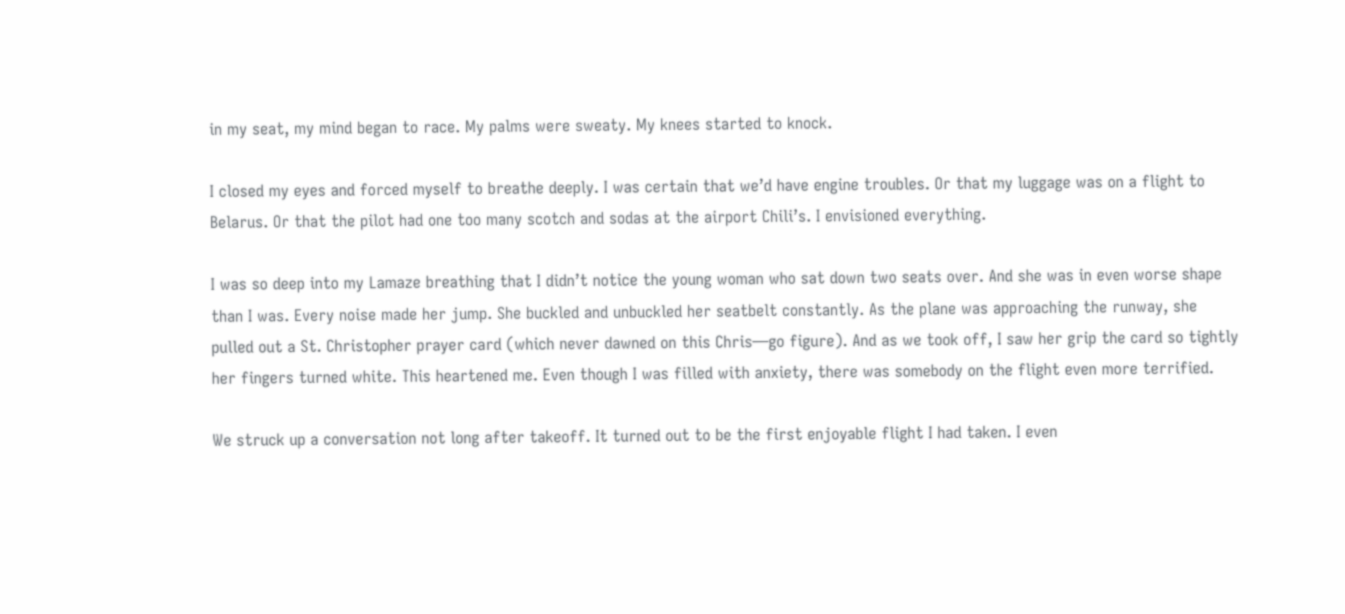in my seat, my mind began to race. My palms were sweaty. My knees started to knock.

I closed my eyes and forced myself to breathe deeply. I was certain that we’d have engine troubles. Or that my luggage was on a flight to Belarus. Or that the pilot had one too many scotch and sodas at the airport Chili’s. I envisioned everything.

I was so deep into my Lamaze breathing that I didn’t notice the young woman who sat down two seats over. And she was in even worse shape than I was. Every noise made her jump. She buckled and unbuckled her seatbelt constantly. As the plane was approaching the runway, she pulled out a St. Christopher prayer card (which never dawned on this Chris—go figure). And as we took off, I saw her grip the card so tightly her fingers turned white. This heartened me. Even though I was filled with anxiety, there was somebody on the flight even more terrified.

We struck up a conversation not long after takeoff. It turned out to be the first enjoyable flight I had taken. I even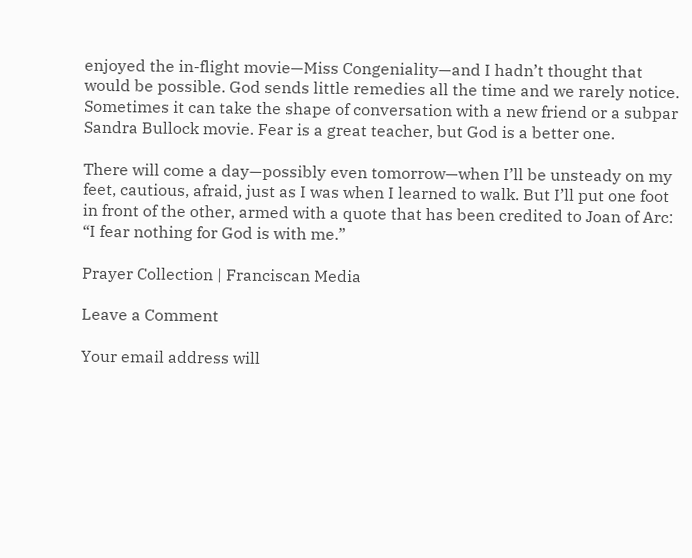enjoyed the in-flight movie—Miss Congeniality—and I hadn’t thought that would be possible. God sends little remedies all the time and we rarely notice. Sometimes it can take the shape of conversation with a new friend or a subpar Sandra Bullock movie. Fear is a great teacher, but God is a better one.

There will come a day—possibly even tomorrow—when I’ll be unsteady on my feet, cautious, afraid, just as I was when I learned to walk. But I’ll put one foot in front of the other, armed with a quote that has been credited to Joan of Arc: “I fear nothing for God is with me.”

Prayer Collection | Franciscan Media

Leave a Comment

Your email address will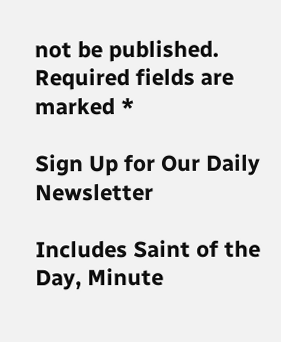not be published. Required fields are marked *

Sign Up for Our Daily Newsletter

Includes Saint of the Day, Minute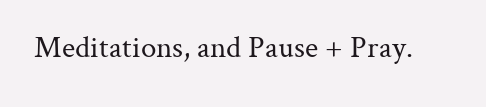Meditations, and Pause + Pray.